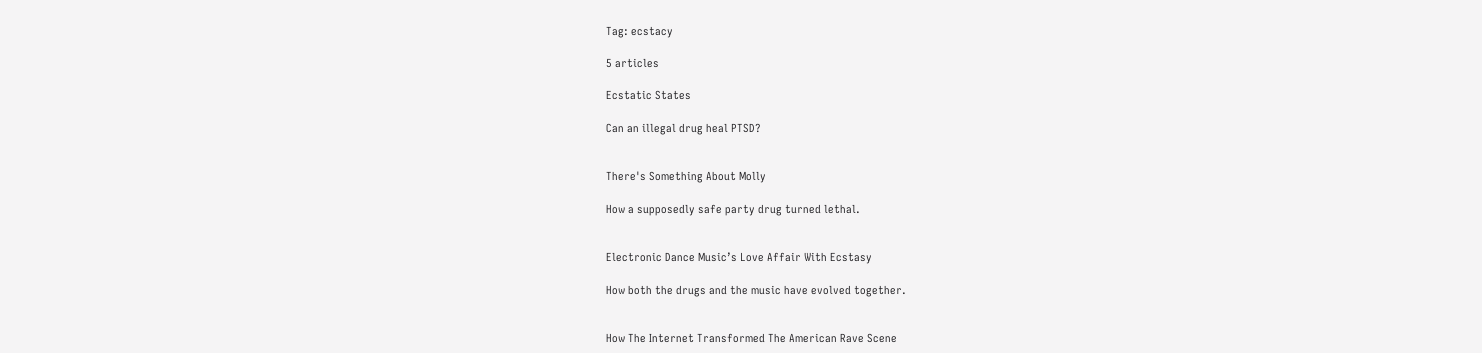Tag: ecstacy

5 articles

Ecstatic States

Can an illegal drug heal PTSD?


There's Something About Molly

How a supposedly safe party drug turned lethal.


Electronic Dance Music’s Love Affair With Ecstasy

How both the drugs and the music have evolved together.


How The Internet Transformed The American Rave Scene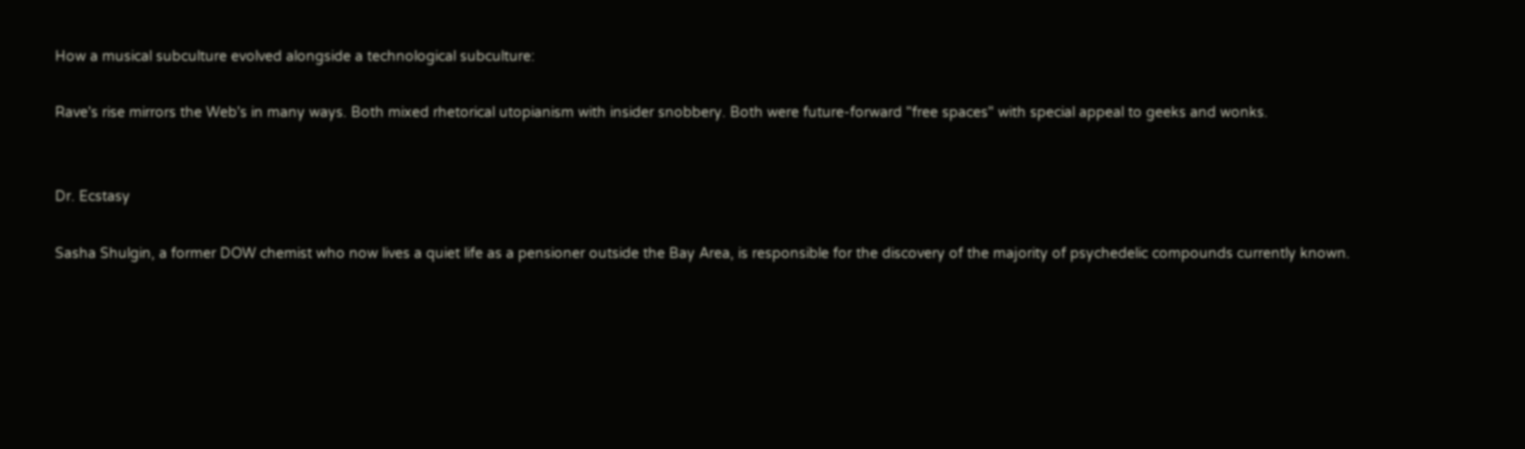How a musical subculture evolved alongside a technological subculture:

Rave's rise mirrors the Web's in many ways. Both mixed rhetorical utopianism with insider snobbery. Both were future-forward "free spaces" with special appeal to geeks and wonks.


Dr. Ecstasy

Sasha Shulgin, a former DOW chemist who now lives a quiet life as a pensioner outside the Bay Area, is responsible for the discovery of the majority of psychedelic compounds currently known.